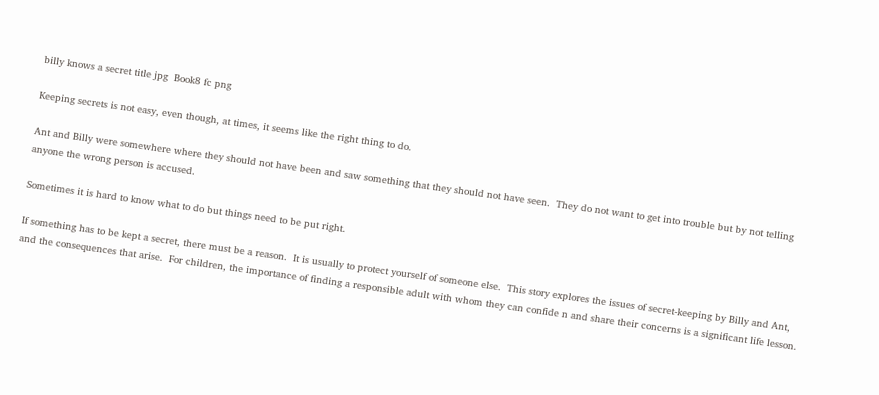billy knows a secret title jpg  Book8 fc png

Keeping secrets is not easy, even though, at times, it seems like the right thing to do.

Ant and Billy were somewhere where they should not have been and saw something that they should not have seen.  They do not want to get into trouble but by not telling anyone the wrong person is accused.

Sometimes it is hard to know what to do but things need to be put right.

If something has to be kept a secret, there must be a reason.  It is usually to protect yourself of someone else.  This story explores the issues of secret-keeping by Billy and Ant, and the consequences that arise.  For children, the importance of finding a responsible adult with whom they can confide n and share their concerns is a significant life lesson.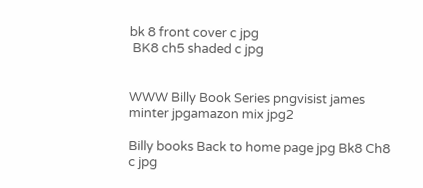bk 8 front cover c jpg
 BK8 ch5 shaded c jpg


WWW Billy Book Series pngvisist james minter jpgamazon mix jpg2

Billy books Back to home page jpg Bk8 Ch8 c jpg